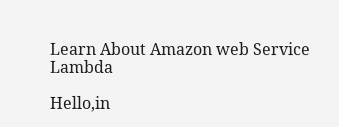Learn About Amazon web Service Lambda

Hello,in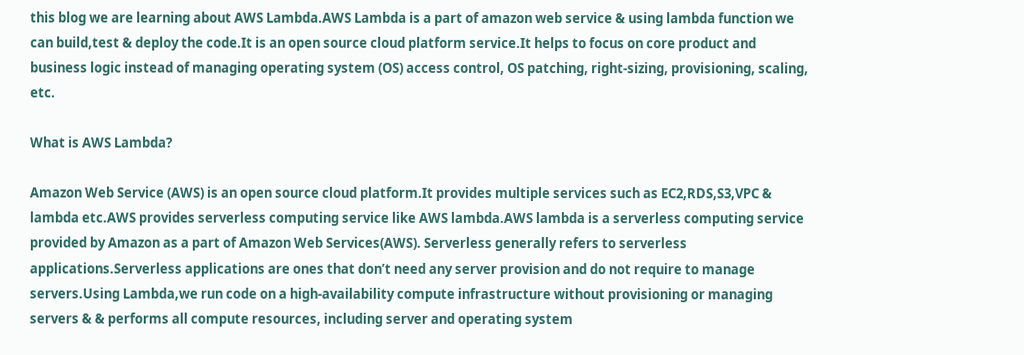this blog we are learning about AWS Lambda.AWS Lambda is a part of amazon web service & using lambda function we can build,test & deploy the code.It is an open source cloud platform service.It helps to focus on core product and business logic instead of managing operating system (OS) access control, OS patching, right-sizing, provisioning, scaling, etc.

What is AWS Lambda?

Amazon Web Service (AWS) is an open source cloud platform.It provides multiple services such as EC2,RDS,S3,VPC & lambda etc.AWS provides serverless computing service like AWS lambda.AWS lambda is a serverless computing service provided by Amazon as a part of Amazon Web Services(AWS). Serverless generally refers to serverless applications.Serverless applications are ones that don’t need any server provision and do not require to manage servers.Using Lambda,we run code on a high-availability compute infrastructure without provisioning or managing servers & & performs all compute resources, including server and operating system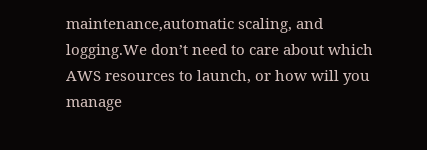maintenance,automatic scaling, and logging.We don’t need to care about which AWS resources to launch, or how will you manage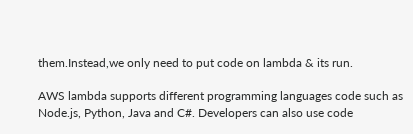them.Instead,we only need to put code on lambda & its run.

AWS lambda supports different programming languages code such as Node.js, Python, Java and C#. Developers can also use code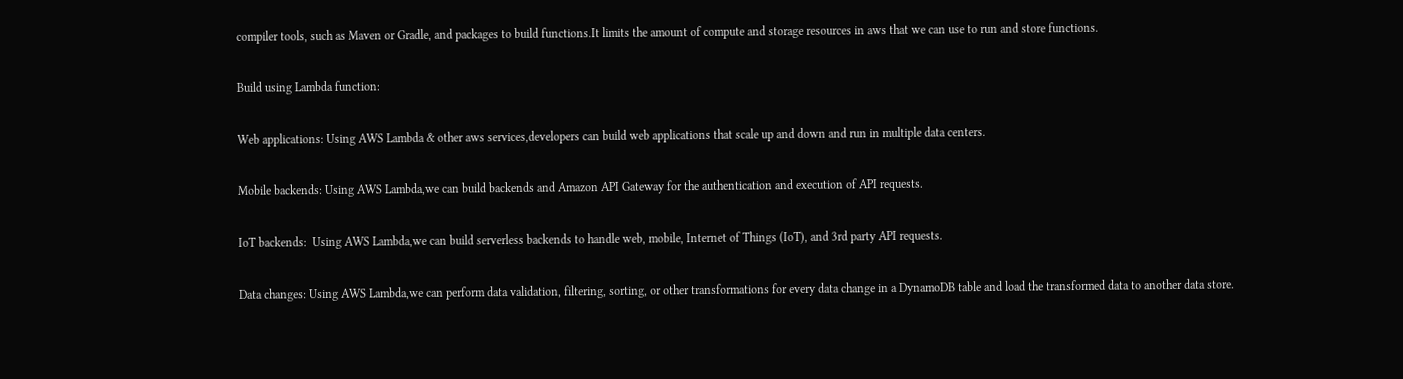compiler tools, such as Maven or Gradle, and packages to build functions.It limits the amount of compute and storage resources in aws that we can use to run and store functions.

Build using Lambda function:

Web applications: Using AWS Lambda & other aws services,developers can build web applications that scale up and down and run in multiple data centers.

Mobile backends: Using AWS Lambda,we can build backends and Amazon API Gateway for the authentication and execution of API requests.

IoT backends:  Using AWS Lambda,we can build serverless backends to handle web, mobile, Internet of Things (IoT), and 3rd party API requests.

Data changes: Using AWS Lambda,we can perform data validation, filtering, sorting, or other transformations for every data change in a DynamoDB table and load the transformed data to another data store.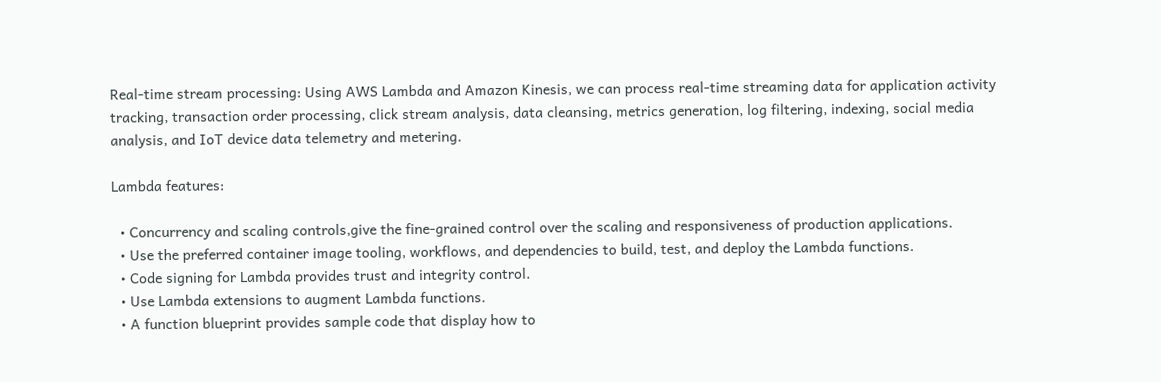Real-time stream processing: Using AWS Lambda and Amazon Kinesis, we can process real-time streaming data for application activity tracking, transaction order processing, click stream analysis, data cleansing, metrics generation, log filtering, indexing, social media analysis, and IoT device data telemetry and metering.

Lambda features:

  • Concurrency and scaling controls,give the fine-grained control over the scaling and responsiveness of production applications.
  • Use the preferred container image tooling, workflows, and dependencies to build, test, and deploy the Lambda functions.
  • Code signing for Lambda provides trust and integrity control.
  • Use Lambda extensions to augment Lambda functions.
  • A function blueprint provides sample code that display how to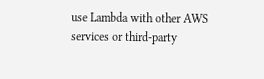use Lambda with other AWS services or third-party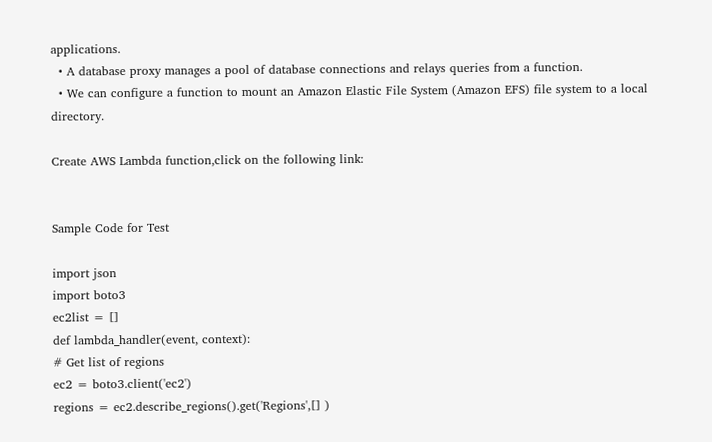applications.
  • A database proxy manages a pool of database connections and relays queries from a function.
  • We can configure a function to mount an Amazon Elastic File System (Amazon EFS) file system to a local directory.

Create AWS Lambda function,click on the following link:


Sample Code for Test

import json
import boto3
ec2list = []
def lambda_handler(event, context):
# Get list of regions
ec2 = boto3.client('ec2')
regions = ec2.describe_regions().get('Regions',[] )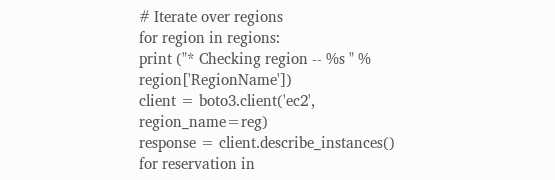# Iterate over regions
for region in regions:
print ("* Checking region -- %s " % region['RegionName'])
client = boto3.client('ec2', region_name=reg)
response = client.describe_instances()
for reservation in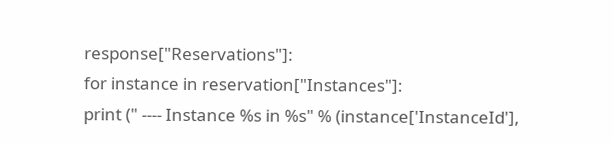response["Reservations"]:
for instance in reservation["Instances"]:
print (" ---- Instance %s in %s" % (instance['InstanceId'],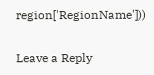region['RegionName']))

Leave a Reply